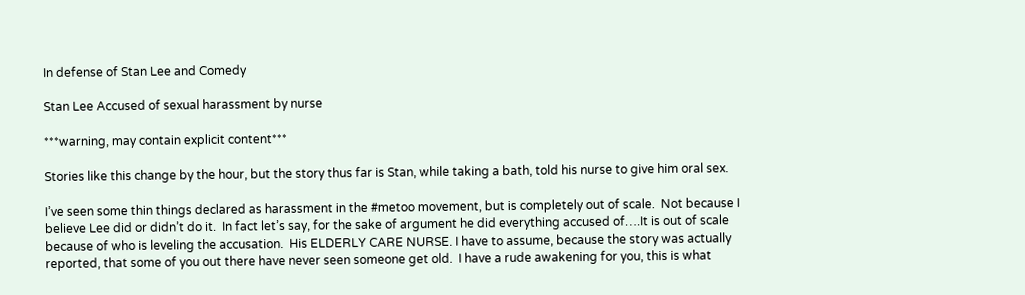In defense of Stan Lee and Comedy

Stan Lee Accused of sexual harassment by nurse

***warning, may contain explicit content***

Stories like this change by the hour, but the story thus far is Stan, while taking a bath, told his nurse to give him oral sex.

I’ve seen some thin things declared as harassment in the #metoo movement, but is completely out of scale.  Not because I believe Lee did or didn’t do it.  In fact let’s say, for the sake of argument he did everything accused of….It is out of scale because of who is leveling the accusation.  His ELDERLY CARE NURSE. I have to assume, because the story was actually reported, that some of you out there have never seen someone get old.  I have a rude awakening for you, this is what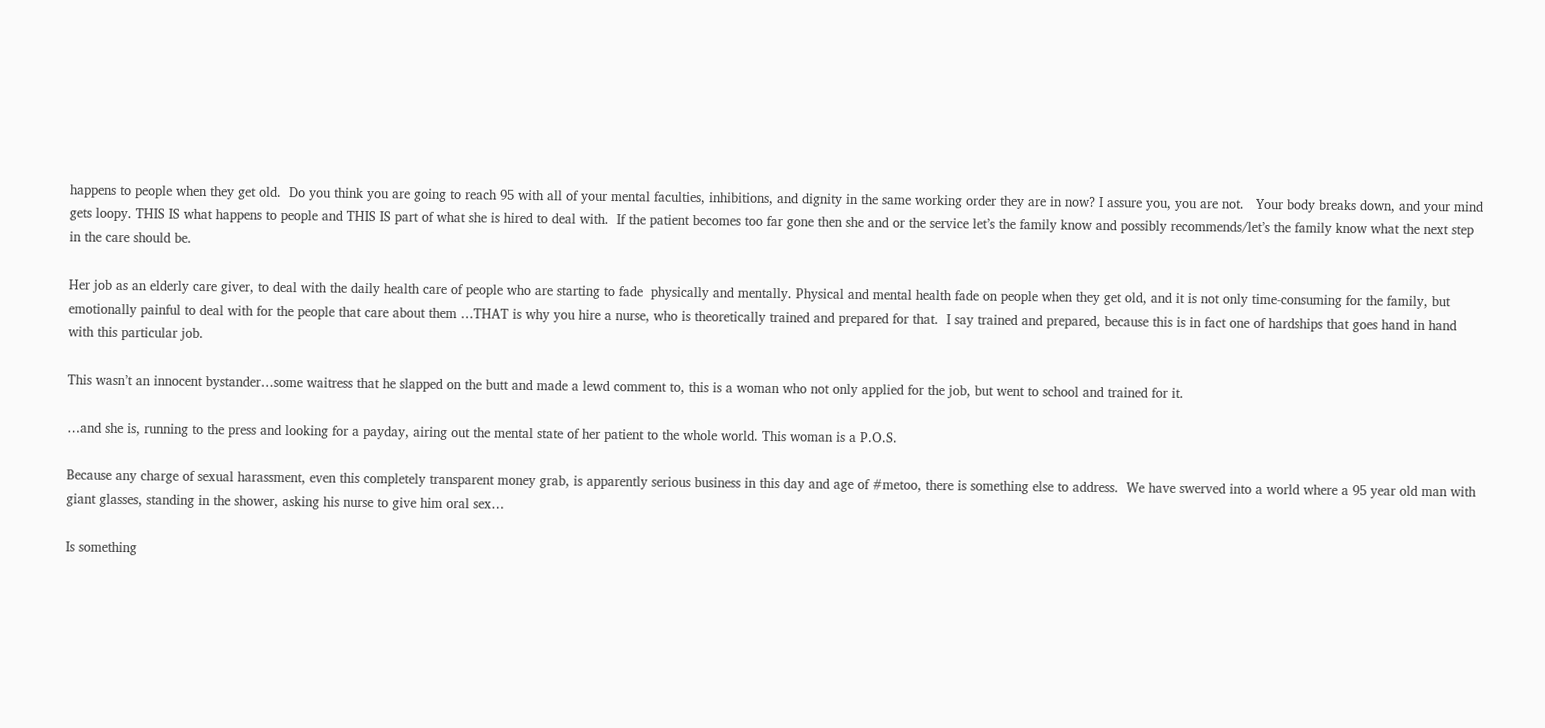happens to people when they get old.  Do you think you are going to reach 95 with all of your mental faculties, inhibitions, and dignity in the same working order they are in now? I assure you, you are not.   Your body breaks down, and your mind gets loopy. THIS IS what happens to people and THIS IS part of what she is hired to deal with.  If the patient becomes too far gone then she and or the service let’s the family know and possibly recommends/let’s the family know what the next step in the care should be.

Her job as an elderly care giver, to deal with the daily health care of people who are starting to fade  physically and mentally. Physical and mental health fade on people when they get old, and it is not only time-consuming for the family, but emotionally painful to deal with for the people that care about them …THAT is why you hire a nurse, who is theoretically trained and prepared for that.  I say trained and prepared, because this is in fact one of hardships that goes hand in hand with this particular job.

This wasn’t an innocent bystander…some waitress that he slapped on the butt and made a lewd comment to, this is a woman who not only applied for the job, but went to school and trained for it.

…and she is, running to the press and looking for a payday, airing out the mental state of her patient to the whole world. This woman is a P.O.S.

Because any charge of sexual harassment, even this completely transparent money grab, is apparently serious business in this day and age of #metoo, there is something else to address.  We have swerved into a world where a 95 year old man with giant glasses, standing in the shower, asking his nurse to give him oral sex…

Is something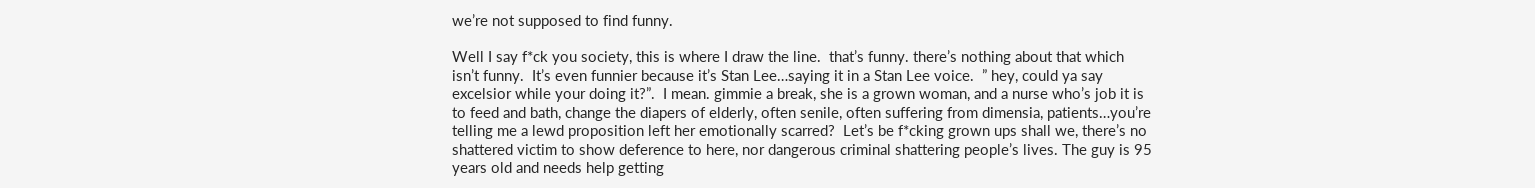we’re not supposed to find funny.

Well I say f*ck you society, this is where I draw the line.  that’s funny. there’s nothing about that which isn’t funny.  It’s even funnier because it’s Stan Lee…saying it in a Stan Lee voice.  ” hey, could ya say excelsior while your doing it?”.  I mean. gimmie a break, she is a grown woman, and a nurse who’s job it is to feed and bath, change the diapers of elderly, often senile, often suffering from dimensia, patients…you’re telling me a lewd proposition left her emotionally scarred?  Let’s be f*cking grown ups shall we, there’s no shattered victim to show deference to here, nor dangerous criminal shattering people’s lives. The guy is 95 years old and needs help getting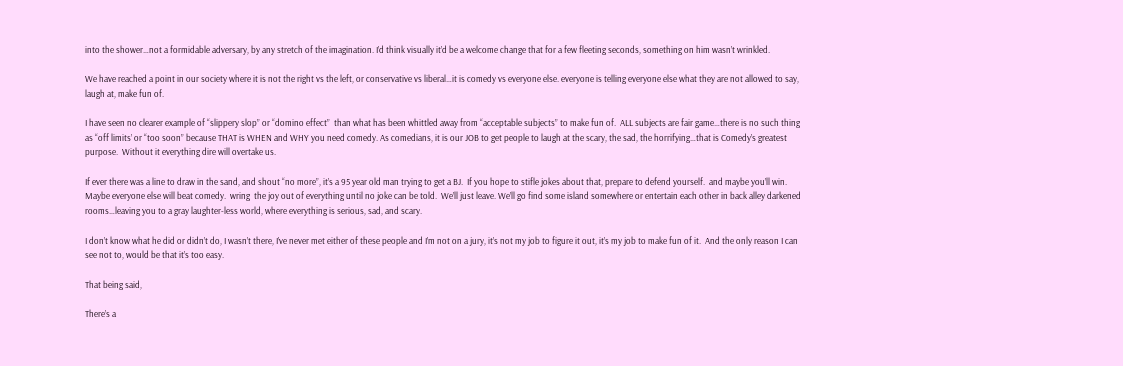into the shower…not a formidable adversary, by any stretch of the imagination. I’d think visually it’d be a welcome change that for a few fleeting seconds, something on him wasn’t wrinkled.

We have reached a point in our society where it is not the right vs the left, or conservative vs liberal…it is comedy vs everyone else. everyone is telling everyone else what they are not allowed to say, laugh at, make fun of.

I have seen no clearer example of “slippery slop” or “domino effect”  than what has been whittled away from “acceptable subjects” to make fun of.  ALL subjects are fair game…there is no such thing as “off limits’ or “too soon” because THAT is WHEN and WHY you need comedy. As comedians, it is our JOB to get people to laugh at the scary, the sad, the horrifying…that is Comedy’s greatest purpose.  Without it everything dire will overtake us.

If ever there was a line to draw in the sand, and shout “no more”, it’s a 95 year old man trying to get a BJ.  If you hope to stifle jokes about that, prepare to defend yourself.  and maybe you’ll win. Maybe everyone else will beat comedy.  wring  the joy out of everything until no joke can be told.  We’ll just leave. We’ll go find some island somewhere or entertain each other in back alley darkened rooms…leaving you to a gray laughter-less world, where everything is serious, sad, and scary.

I don’t know what he did or didn’t do, I wasn’t there, I’ve never met either of these people and I’m not on a jury, it’s not my job to figure it out, it’s my job to make fun of it.  And the only reason I can see not to, would be that it’s too easy.

That being said,

There’s a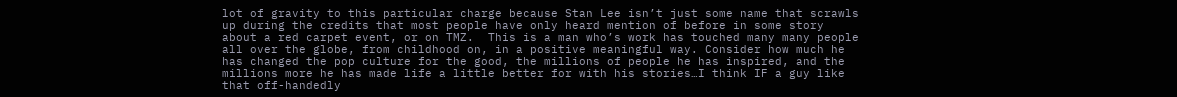lot of gravity to this particular charge because Stan Lee isn’t just some name that scrawls up during the credits that most people have only heard mention of before in some story about a red carpet event, or on TMZ.  This is a man who’s work has touched many many people all over the globe, from childhood on, in a positive meaningful way. Consider how much he has changed the pop culture for the good, the millions of people he has inspired, and the millions more he has made life a little better for with his stories…I think IF a guy like that off-handedly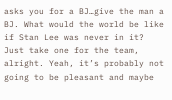asks you for a BJ…give the man a BJ. What would the world be like if Stan Lee was never in it? Just take one for the team, alright. Yeah, it’s probably not going to be pleasant and maybe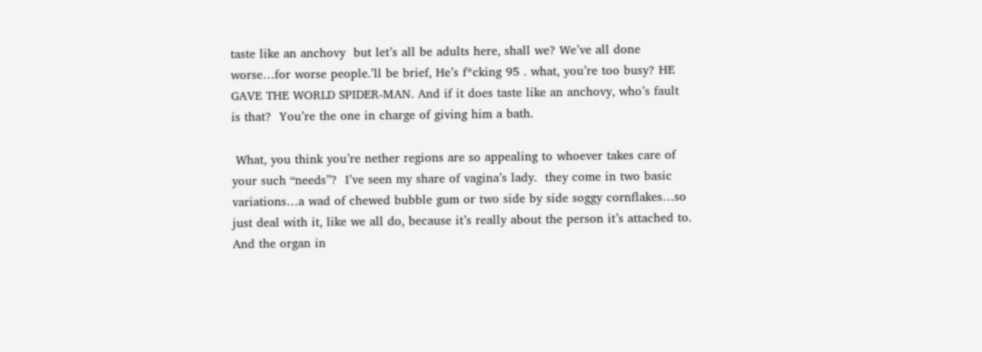taste like an anchovy  but let’s all be adults here, shall we? We’ve all done worse…for worse people.’ll be brief, He’s f*cking 95 . what, you’re too busy? HE GAVE THE WORLD SPIDER-MAN. And if it does taste like an anchovy, who’s fault is that?  You’re the one in charge of giving him a bath.

 What, you think you’re nether regions are so appealing to whoever takes care of your such “needs”?  I’ve seen my share of vagina’s lady.  they come in two basic variations…a wad of chewed bubble gum or two side by side soggy cornflakes…so just deal with it, like we all do, because it’s really about the person it’s attached to. And the organ in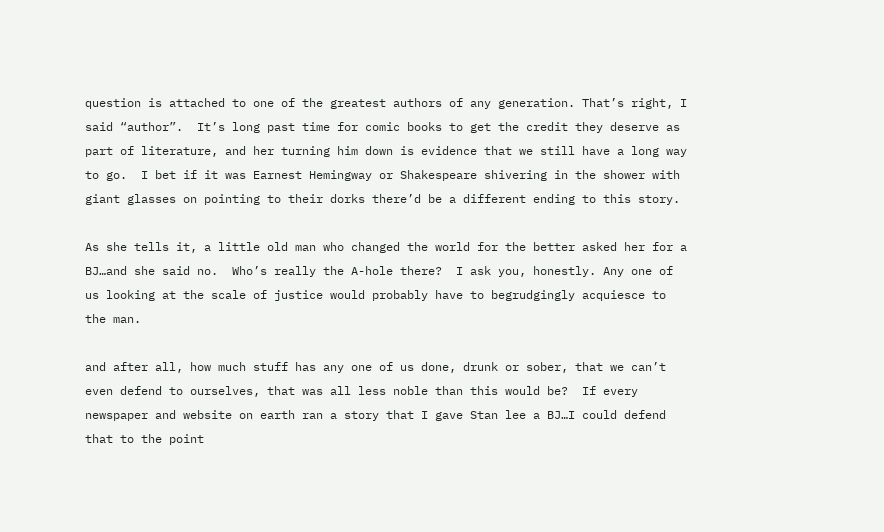question is attached to one of the greatest authors of any generation. That’s right, I said “author”.  It’s long past time for comic books to get the credit they deserve as part of literature, and her turning him down is evidence that we still have a long way to go.  I bet if it was Earnest Hemingway or Shakespeare shivering in the shower with giant glasses on pointing to their dorks there’d be a different ending to this story.

As she tells it, a little old man who changed the world for the better asked her for a BJ…and she said no.  Who’s really the A-hole there?  I ask you, honestly. Any one of us looking at the scale of justice would probably have to begrudgingly acquiesce to the man.

and after all, how much stuff has any one of us done, drunk or sober, that we can’t even defend to ourselves, that was all less noble than this would be?  If every newspaper and website on earth ran a story that I gave Stan lee a BJ…I could defend that to the point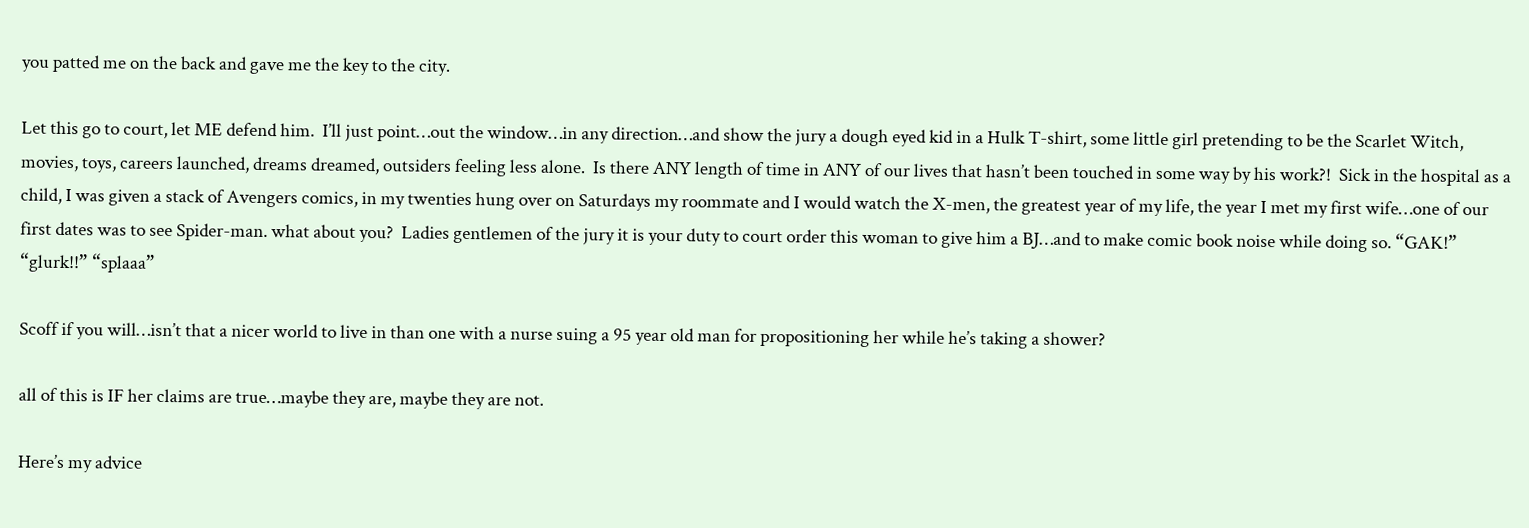you patted me on the back and gave me the key to the city.

Let this go to court, let ME defend him.  I’ll just point…out the window…in any direction…and show the jury a dough eyed kid in a Hulk T-shirt, some little girl pretending to be the Scarlet Witch, movies, toys, careers launched, dreams dreamed, outsiders feeling less alone.  Is there ANY length of time in ANY of our lives that hasn’t been touched in some way by his work?!  Sick in the hospital as a child, I was given a stack of Avengers comics, in my twenties hung over on Saturdays my roommate and I would watch the X-men, the greatest year of my life, the year I met my first wife…one of our first dates was to see Spider-man. what about you?  Ladies gentlemen of the jury it is your duty to court order this woman to give him a BJ…and to make comic book noise while doing so. “GAK!” “glurk!!” “splaaa”

Scoff if you will…isn’t that a nicer world to live in than one with a nurse suing a 95 year old man for propositioning her while he’s taking a shower?

all of this is IF her claims are true…maybe they are, maybe they are not.

Here’s my advice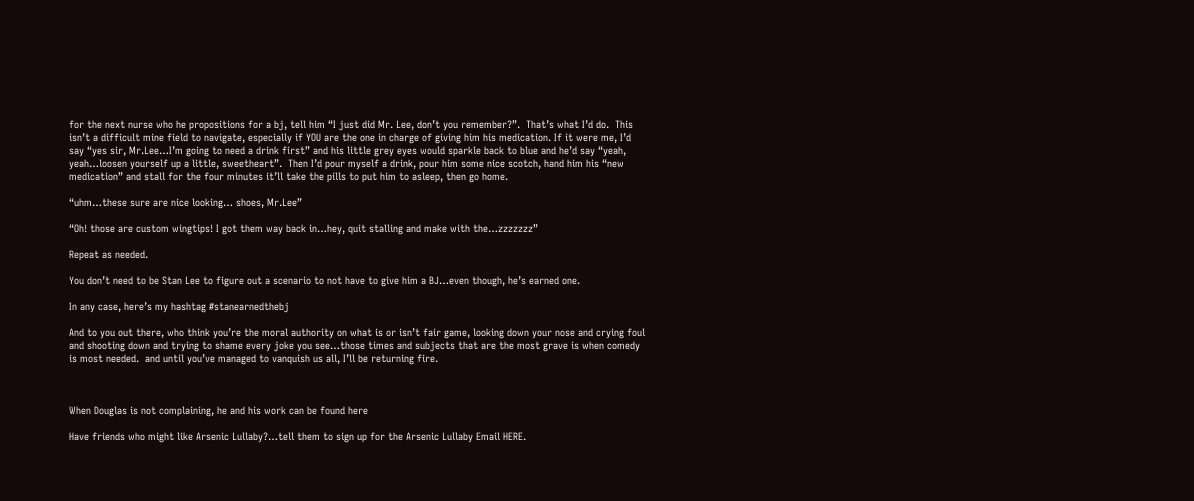for the next nurse who he propositions for a bj, tell him “I just did Mr. Lee, don’t you remember?”.  That’s what I’d do.  This isn’t a difficult mine field to navigate, especially if YOU are the one in charge of giving him his medication. If it were me, I’d say “yes sir, Mr.Lee…I’m going to need a drink first” and his little grey eyes would sparkle back to blue and he’d say “yeah, yeah…loosen yourself up a little, sweetheart”.  Then I’d pour myself a drink, pour him some nice scotch, hand him his “new medication” and stall for the four minutes it’ll take the pills to put him to asleep, then go home.

“uhm…these sure are nice looking… shoes, Mr.Lee”

“Oh! those are custom wingtips! I got them way back in…hey, quit stalling and make with the…zzzzzzz”

Repeat as needed.

You don’t need to be Stan Lee to figure out a scenario to not have to give him a BJ…even though, he’s earned one.

In any case, here’s my hashtag #stanearnedthebj

And to you out there, who think you’re the moral authority on what is or isn’t fair game, looking down your nose and crying foul and shooting down and trying to shame every joke you see…those times and subjects that are the most grave is when comedy is most needed.  and until you’ve managed to vanquish us all, I’ll be returning fire.



When Douglas is not complaining, he and his work can be found here

Have friends who might like Arsenic Lullaby?…tell them to sign up for the Arsenic Lullaby Email HERE.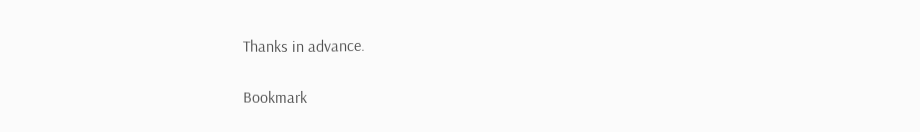Thanks in advance.

Bookmark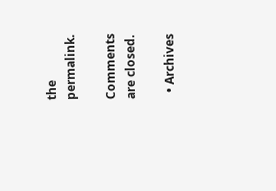the permalink.

Comments are closed.

  • Archives